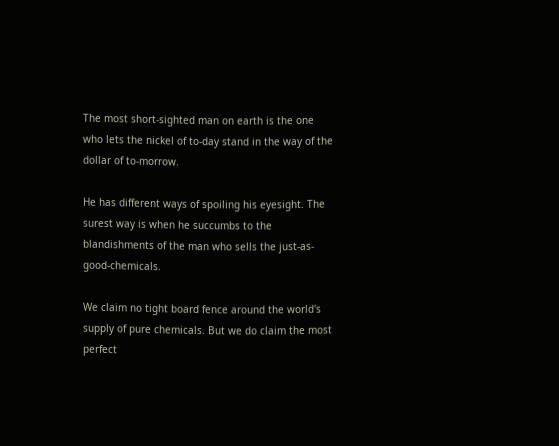The most short-sighted man on earth is the one who lets the nickel of to-day stand in the way of the dollar of to-morrow.

He has different ways of spoiling his eyesight. The surest way is when he succumbs to the blandishments of the man who sells the just-as-good-chemicals.

We claim no tight board fence around the world's supply of pure chemicals. But we do claim the most perfect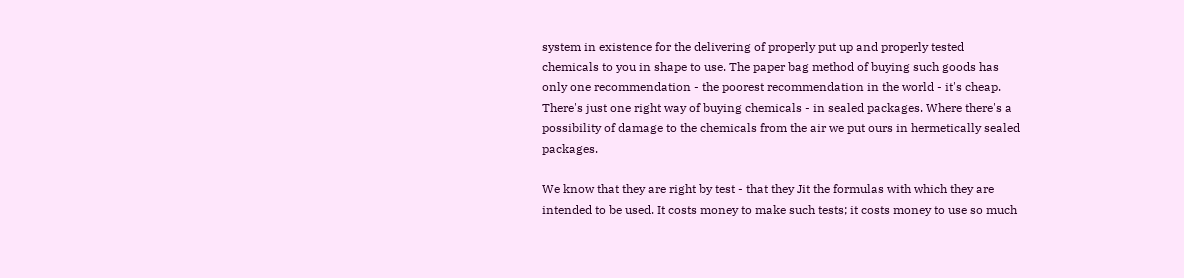system in existence for the delivering of properly put up and properly tested chemicals to you in shape to use. The paper bag method of buying such goods has only one recommendation - the poorest recommendation in the world - it's cheap. There's just one right way of buying chemicals - in sealed packages. Where there's a possibility of damage to the chemicals from the air we put ours in hermetically sealed packages.

We know that they are right by test - that they Jit the formulas with which they are intended to be used. It costs money to make such tests; it costs money to use so much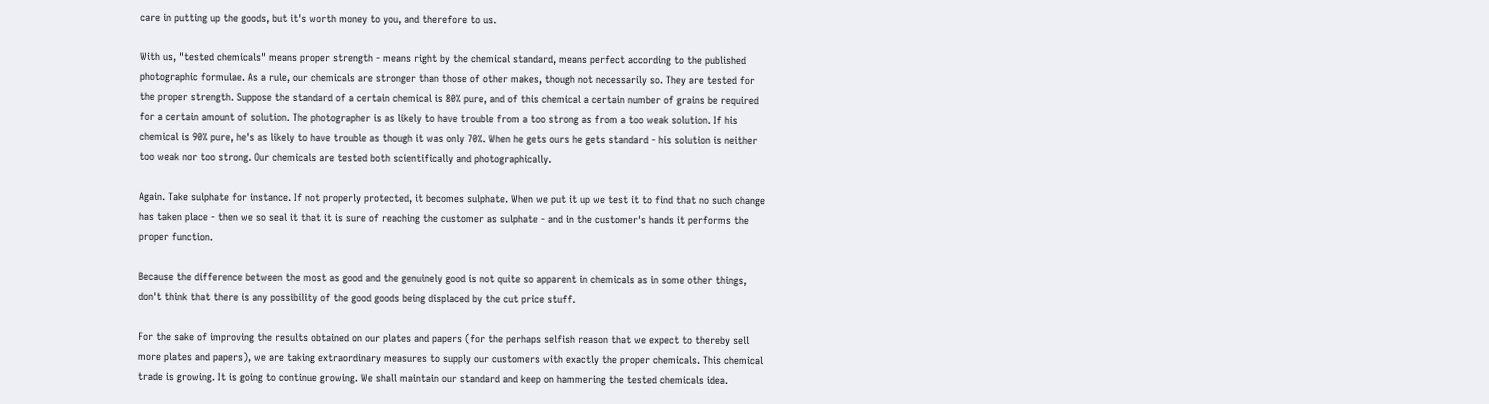care in putting up the goods, but it's worth money to you, and therefore to us.

With us, "tested chemicals" means proper strength - means right by the chemical standard, means perfect according to the published photographic formulae. As a rule, our chemicals are stronger than those of other makes, though not necessarily so. They are tested for the proper strength. Suppose the standard of a certain chemical is 80% pure, and of this chemical a certain number of grains be required for a certain amount of solution. The photographer is as likely to have trouble from a too strong as from a too weak solution. If his chemical is 90% pure, he's as likely to have trouble as though it was only 70%. When he gets ours he gets standard - his solution is neither too weak nor too strong. Our chemicals are tested both scientifically and photographically.

Again. Take sulphate for instance. If not properly protected, it becomes sulphate. When we put it up we test it to find that no such change has taken place - then we so seal it that it is sure of reaching the customer as sulphate - and in the customer's hands it performs the proper function.

Because the difference between the most as good and the genuinely good is not quite so apparent in chemicals as in some other things, don't think that there is any possibility of the good goods being displaced by the cut price stuff.

For the sake of improving the results obtained on our plates and papers (for the perhaps selfish reason that we expect to thereby sell more plates and papers), we are taking extraordinary measures to supply our customers with exactly the proper chemicals. This chemical trade is growing. It is going to continue growing. We shall maintain our standard and keep on hammering the tested chemicals idea.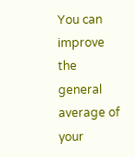You can improve the general average of your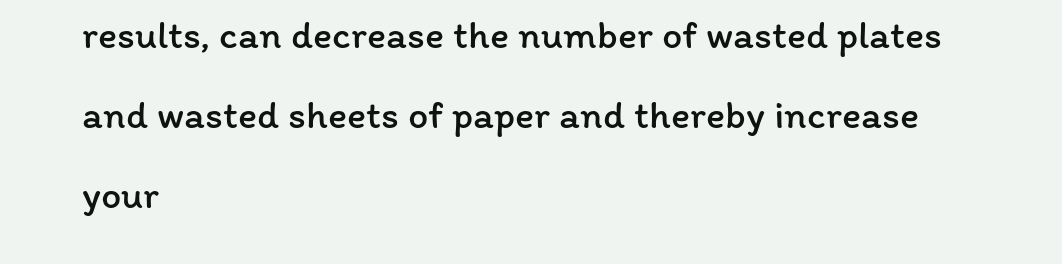results, can decrease the number of wasted plates and wasted sheets of paper and thereby increase your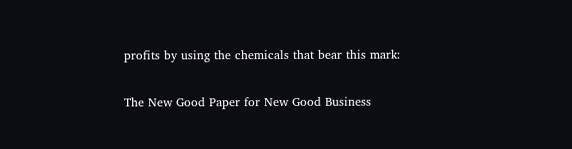profits by using the chemicals that bear this mark:

The New Good Paper for New Good Business